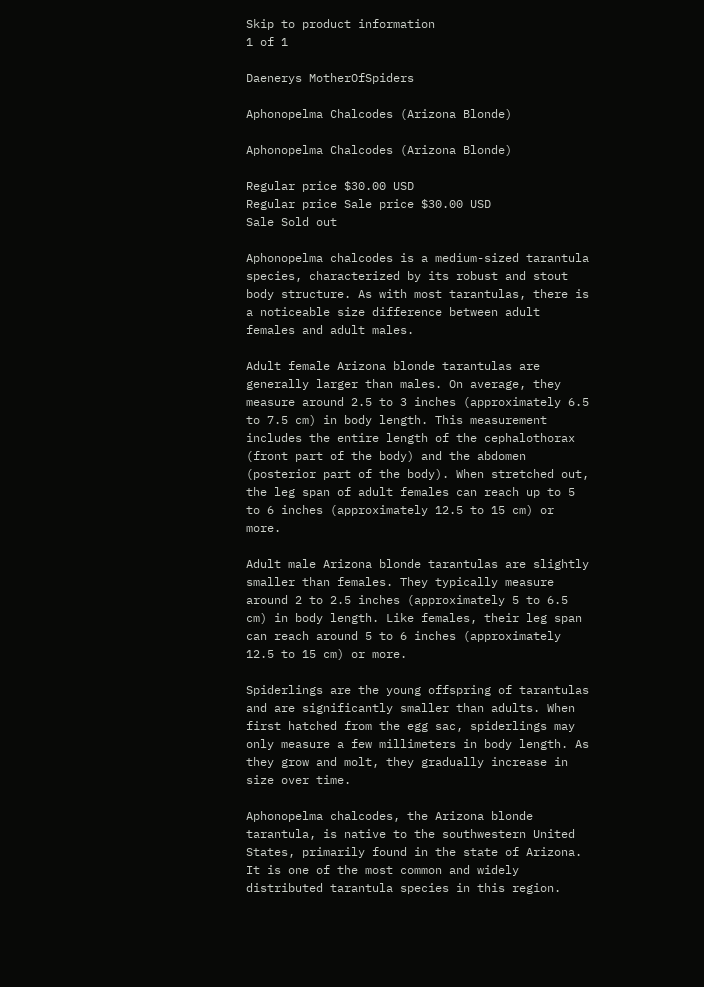Skip to product information
1 of 1

Daenerys MotherOfSpiders

Aphonopelma Chalcodes (Arizona Blonde)

Aphonopelma Chalcodes (Arizona Blonde)

Regular price $30.00 USD
Regular price Sale price $30.00 USD
Sale Sold out

Aphonopelma chalcodes is a medium-sized tarantula species, characterized by its robust and stout body structure. As with most tarantulas, there is a noticeable size difference between adult females and adult males.

Adult female Arizona blonde tarantulas are generally larger than males. On average, they measure around 2.5 to 3 inches (approximately 6.5 to 7.5 cm) in body length. This measurement includes the entire length of the cephalothorax (front part of the body) and the abdomen (posterior part of the body). When stretched out, the leg span of adult females can reach up to 5 to 6 inches (approximately 12.5 to 15 cm) or more.

Adult male Arizona blonde tarantulas are slightly smaller than females. They typically measure around 2 to 2.5 inches (approximately 5 to 6.5 cm) in body length. Like females, their leg span can reach around 5 to 6 inches (approximately 12.5 to 15 cm) or more.

Spiderlings are the young offspring of tarantulas and are significantly smaller than adults. When first hatched from the egg sac, spiderlings may only measure a few millimeters in body length. As they grow and molt, they gradually increase in size over time.

Aphonopelma chalcodes, the Arizona blonde tarantula, is native to the southwestern United States, primarily found in the state of Arizona. It is one of the most common and widely distributed tarantula species in this region.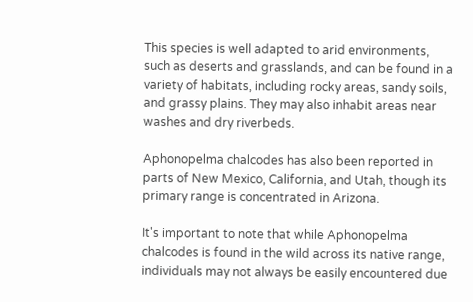This species is well adapted to arid environments, such as deserts and grasslands, and can be found in a variety of habitats, including rocky areas, sandy soils, and grassy plains. They may also inhabit areas near washes and dry riverbeds.

Aphonopelma chalcodes has also been reported in parts of New Mexico, California, and Utah, though its primary range is concentrated in Arizona.

It's important to note that while Aphonopelma chalcodes is found in the wild across its native range, individuals may not always be easily encountered due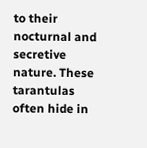to their nocturnal and secretive nature. These tarantulas often hide in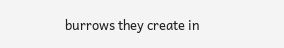burrows they create in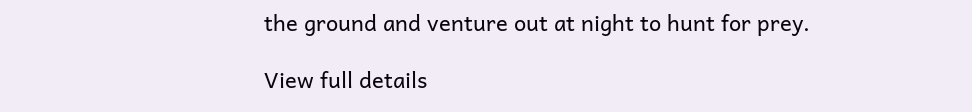the ground and venture out at night to hunt for prey.

View full details